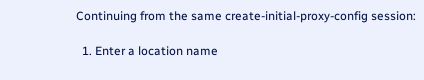Continuing from the same create-initial-proxy-config session:

  1. Enter a location name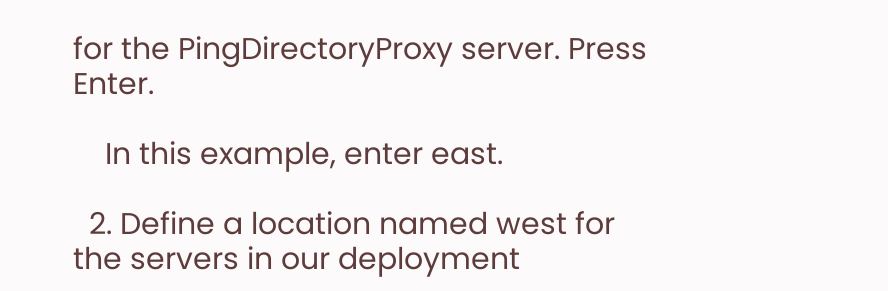for the PingDirectoryProxy server. Press Enter.

    In this example, enter east.

  2. Define a location named west for the servers in our deployment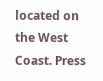located on the West Coast. Press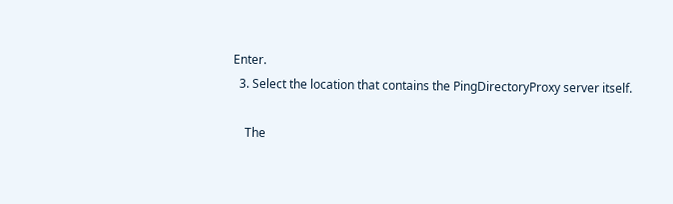Enter.
  3. Select the location that contains the PingDirectoryProxy server itself.

    The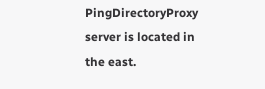PingDirectoryProxy server is located in the east.